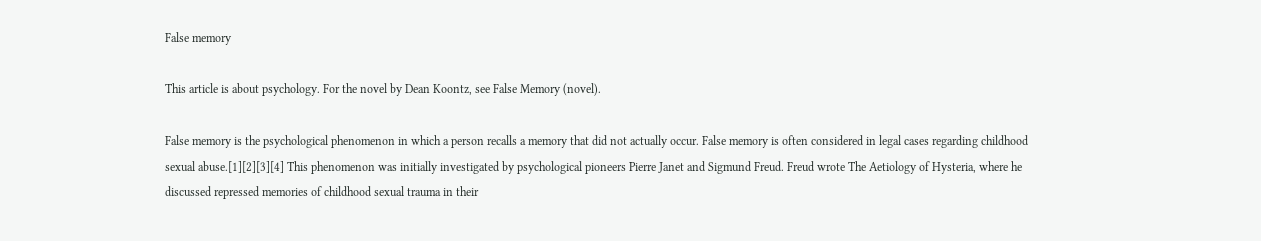False memory

This article is about psychology. For the novel by Dean Koontz, see False Memory (novel).

False memory is the psychological phenomenon in which a person recalls a memory that did not actually occur. False memory is often considered in legal cases regarding childhood sexual abuse.[1][2][3][4] This phenomenon was initially investigated by psychological pioneers Pierre Janet and Sigmund Freud. Freud wrote The Aetiology of Hysteria, where he discussed repressed memories of childhood sexual trauma in their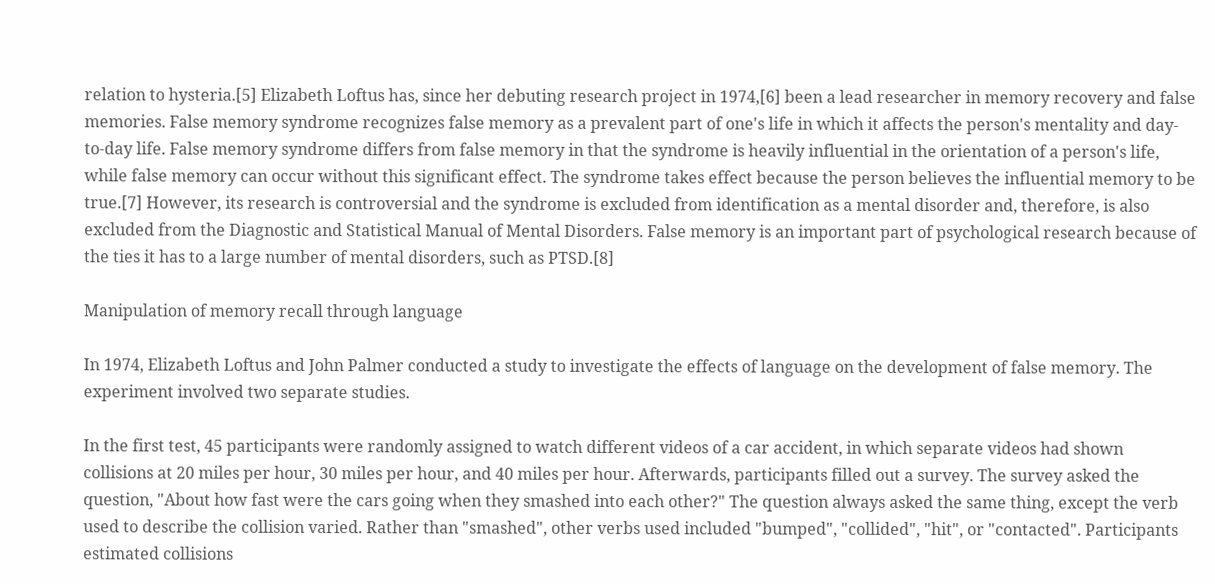relation to hysteria.[5] Elizabeth Loftus has, since her debuting research project in 1974,[6] been a lead researcher in memory recovery and false memories. False memory syndrome recognizes false memory as a prevalent part of one's life in which it affects the person's mentality and day-to-day life. False memory syndrome differs from false memory in that the syndrome is heavily influential in the orientation of a person's life, while false memory can occur without this significant effect. The syndrome takes effect because the person believes the influential memory to be true.[7] However, its research is controversial and the syndrome is excluded from identification as a mental disorder and, therefore, is also excluded from the Diagnostic and Statistical Manual of Mental Disorders. False memory is an important part of psychological research because of the ties it has to a large number of mental disorders, such as PTSD.[8]

Manipulation of memory recall through language

In 1974, Elizabeth Loftus and John Palmer conducted a study to investigate the effects of language on the development of false memory. The experiment involved two separate studies.

In the first test, 45 participants were randomly assigned to watch different videos of a car accident, in which separate videos had shown collisions at 20 miles per hour, 30 miles per hour, and 40 miles per hour. Afterwards, participants filled out a survey. The survey asked the question, "About how fast were the cars going when they smashed into each other?" The question always asked the same thing, except the verb used to describe the collision varied. Rather than "smashed", other verbs used included "bumped", "collided", "hit", or "contacted". Participants estimated collisions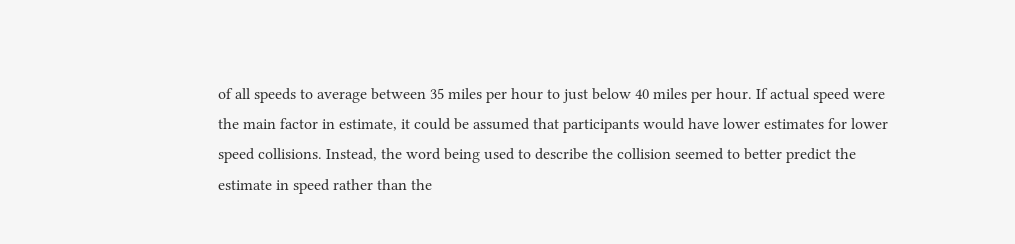of all speeds to average between 35 miles per hour to just below 40 miles per hour. If actual speed were the main factor in estimate, it could be assumed that participants would have lower estimates for lower speed collisions. Instead, the word being used to describe the collision seemed to better predict the estimate in speed rather than the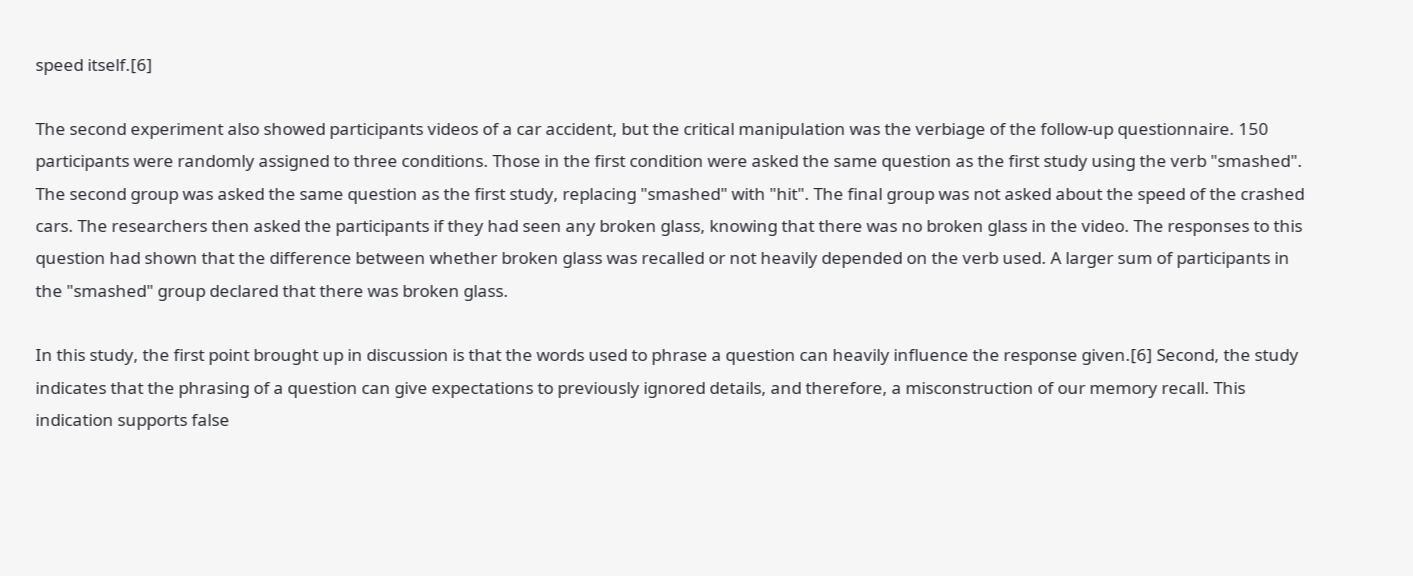speed itself.[6]

The second experiment also showed participants videos of a car accident, but the critical manipulation was the verbiage of the follow-up questionnaire. 150 participants were randomly assigned to three conditions. Those in the first condition were asked the same question as the first study using the verb "smashed". The second group was asked the same question as the first study, replacing "smashed" with "hit". The final group was not asked about the speed of the crashed cars. The researchers then asked the participants if they had seen any broken glass, knowing that there was no broken glass in the video. The responses to this question had shown that the difference between whether broken glass was recalled or not heavily depended on the verb used. A larger sum of participants in the "smashed" group declared that there was broken glass.

In this study, the first point brought up in discussion is that the words used to phrase a question can heavily influence the response given.[6] Second, the study indicates that the phrasing of a question can give expectations to previously ignored details, and therefore, a misconstruction of our memory recall. This indication supports false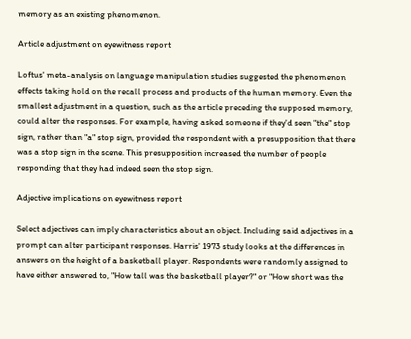memory as an existing phenomenon.

Article adjustment on eyewitness report

Loftus' meta-analysis on language manipulation studies suggested the phenomenon effects taking hold on the recall process and products of the human memory. Even the smallest adjustment in a question, such as the article preceding the supposed memory, could alter the responses. For example, having asked someone if they'd seen "the" stop sign, rather than "a" stop sign, provided the respondent with a presupposition that there was a stop sign in the scene. This presupposition increased the number of people responding that they had indeed seen the stop sign.

Adjective implications on eyewitness report

Select adjectives can imply characteristics about an object. Including said adjectives in a prompt can alter participant responses. Harris' 1973 study looks at the differences in answers on the height of a basketball player. Respondents were randomly assigned to have either answered to, "How tall was the basketball player?" or "How short was the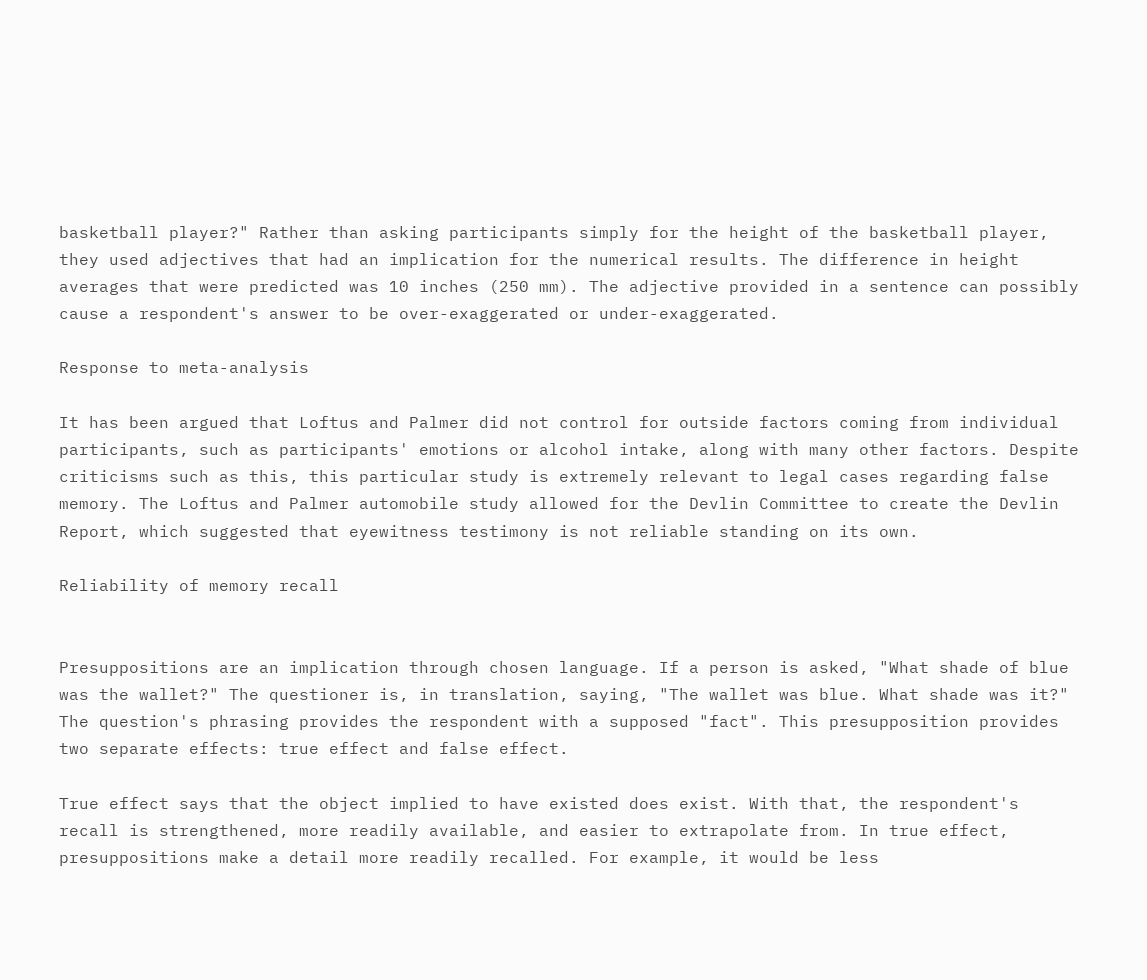basketball player?" Rather than asking participants simply for the height of the basketball player, they used adjectives that had an implication for the numerical results. The difference in height averages that were predicted was 10 inches (250 mm). The adjective provided in a sentence can possibly cause a respondent's answer to be over-exaggerated or under-exaggerated.

Response to meta-analysis

It has been argued that Loftus and Palmer did not control for outside factors coming from individual participants, such as participants' emotions or alcohol intake, along with many other factors. Despite criticisms such as this, this particular study is extremely relevant to legal cases regarding false memory. The Loftus and Palmer automobile study allowed for the Devlin Committee to create the Devlin Report, which suggested that eyewitness testimony is not reliable standing on its own.

Reliability of memory recall


Presuppositions are an implication through chosen language. If a person is asked, "What shade of blue was the wallet?" The questioner is, in translation, saying, "The wallet was blue. What shade was it?" The question's phrasing provides the respondent with a supposed "fact". This presupposition provides two separate effects: true effect and false effect.

True effect says that the object implied to have existed does exist. With that, the respondent's recall is strengthened, more readily available, and easier to extrapolate from. In true effect, presuppositions make a detail more readily recalled. For example, it would be less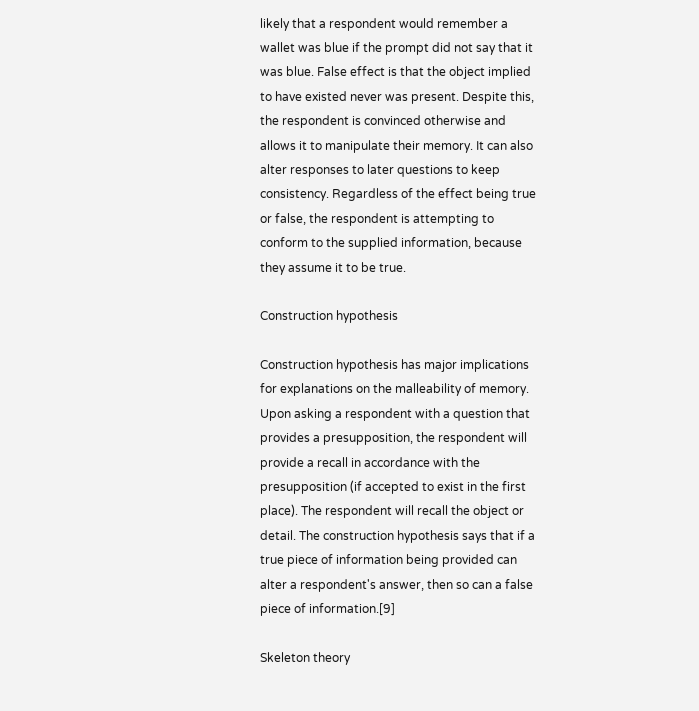likely that a respondent would remember a wallet was blue if the prompt did not say that it was blue. False effect is that the object implied to have existed never was present. Despite this, the respondent is convinced otherwise and allows it to manipulate their memory. It can also alter responses to later questions to keep consistency. Regardless of the effect being true or false, the respondent is attempting to conform to the supplied information, because they assume it to be true.

Construction hypothesis

Construction hypothesis has major implications for explanations on the malleability of memory. Upon asking a respondent with a question that provides a presupposition, the respondent will provide a recall in accordance with the presupposition (if accepted to exist in the first place). The respondent will recall the object or detail. The construction hypothesis says that if a true piece of information being provided can alter a respondent's answer, then so can a false piece of information.[9]

Skeleton theory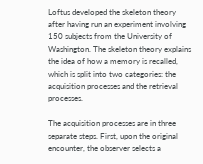Loftus developed the skeleton theory after having run an experiment involving 150 subjects from the University of Washington. The skeleton theory explains the idea of how a memory is recalled, which is split into two categories: the acquisition processes and the retrieval processes.

The acquisition processes are in three separate steps. First, upon the original encounter, the observer selects a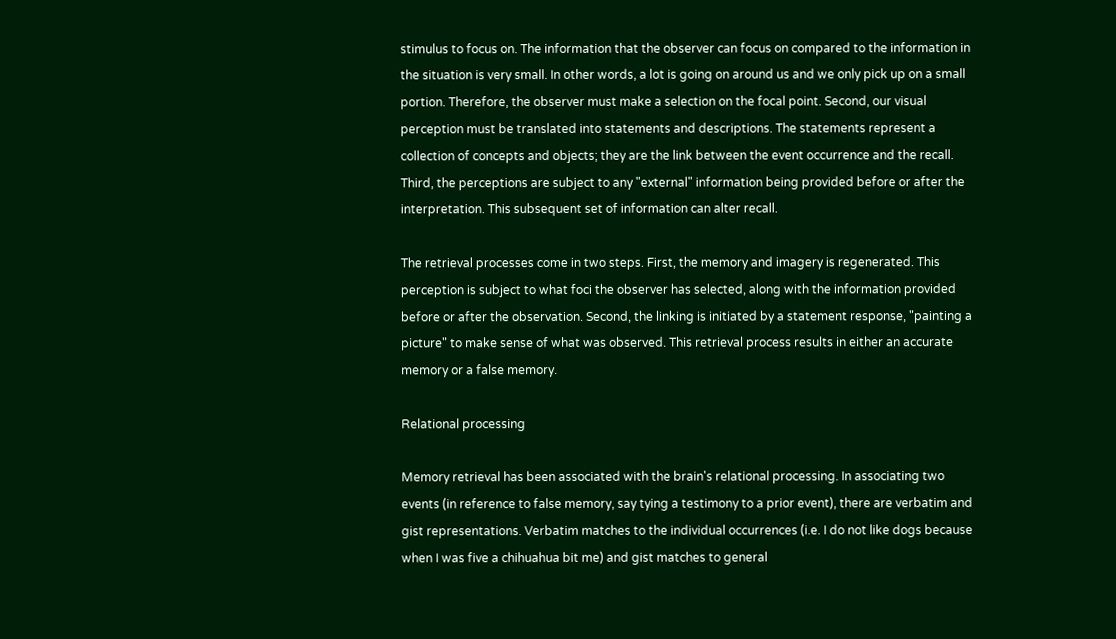stimulus to focus on. The information that the observer can focus on compared to the information in the situation is very small. In other words, a lot is going on around us and we only pick up on a small portion. Therefore, the observer must make a selection on the focal point. Second, our visual perception must be translated into statements and descriptions. The statements represent a collection of concepts and objects; they are the link between the event occurrence and the recall. Third, the perceptions are subject to any "external" information being provided before or after the interpretation. This subsequent set of information can alter recall.

The retrieval processes come in two steps. First, the memory and imagery is regenerated. This perception is subject to what foci the observer has selected, along with the information provided before or after the observation. Second, the linking is initiated by a statement response, "painting a picture" to make sense of what was observed. This retrieval process results in either an accurate memory or a false memory.

Relational processing

Memory retrieval has been associated with the brain's relational processing. In associating two events (in reference to false memory, say tying a testimony to a prior event), there are verbatim and gist representations. Verbatim matches to the individual occurrences (i.e. I do not like dogs because when I was five a chihuahua bit me) and gist matches to general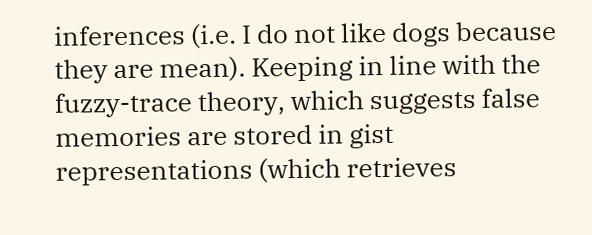inferences (i.e. I do not like dogs because they are mean). Keeping in line with the fuzzy-trace theory, which suggests false memories are stored in gist representations (which retrieves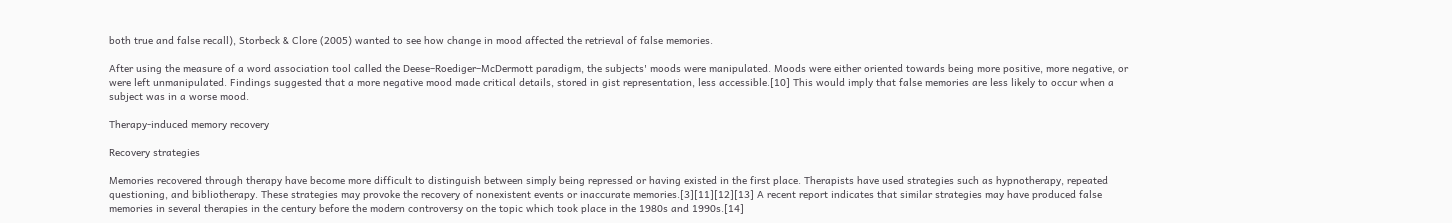both true and false recall), Storbeck & Clore (2005) wanted to see how change in mood affected the retrieval of false memories.

After using the measure of a word association tool called the Deese–Roediger–McDermott paradigm, the subjects' moods were manipulated. Moods were either oriented towards being more positive, more negative, or were left unmanipulated. Findings suggested that a more negative mood made critical details, stored in gist representation, less accessible.[10] This would imply that false memories are less likely to occur when a subject was in a worse mood.

Therapy-induced memory recovery

Recovery strategies

Memories recovered through therapy have become more difficult to distinguish between simply being repressed or having existed in the first place. Therapists have used strategies such as hypnotherapy, repeated questioning, and bibliotherapy. These strategies may provoke the recovery of nonexistent events or inaccurate memories.[3][11][12][13] A recent report indicates that similar strategies may have produced false memories in several therapies in the century before the modern controversy on the topic which took place in the 1980s and 1990s.[14]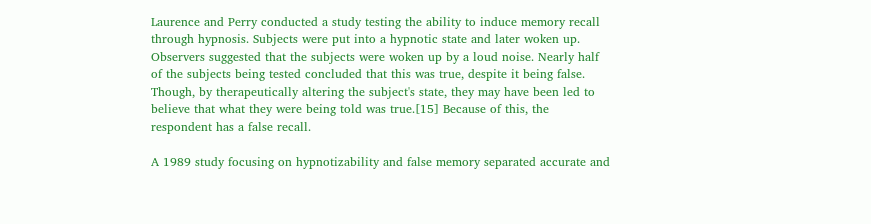Laurence and Perry conducted a study testing the ability to induce memory recall through hypnosis. Subjects were put into a hypnotic state and later woken up. Observers suggested that the subjects were woken up by a loud noise. Nearly half of the subjects being tested concluded that this was true, despite it being false. Though, by therapeutically altering the subject's state, they may have been led to believe that what they were being told was true.[15] Because of this, the respondent has a false recall.

A 1989 study focusing on hypnotizability and false memory separated accurate and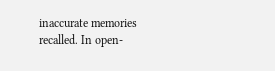inaccurate memories recalled. In open-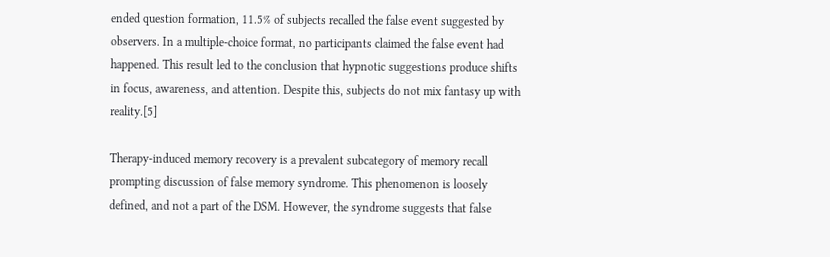ended question formation, 11.5% of subjects recalled the false event suggested by observers. In a multiple-choice format, no participants claimed the false event had happened. This result led to the conclusion that hypnotic suggestions produce shifts in focus, awareness, and attention. Despite this, subjects do not mix fantasy up with reality.[5]

Therapy-induced memory recovery is a prevalent subcategory of memory recall prompting discussion of false memory syndrome. This phenomenon is loosely defined, and not a part of the DSM. However, the syndrome suggests that false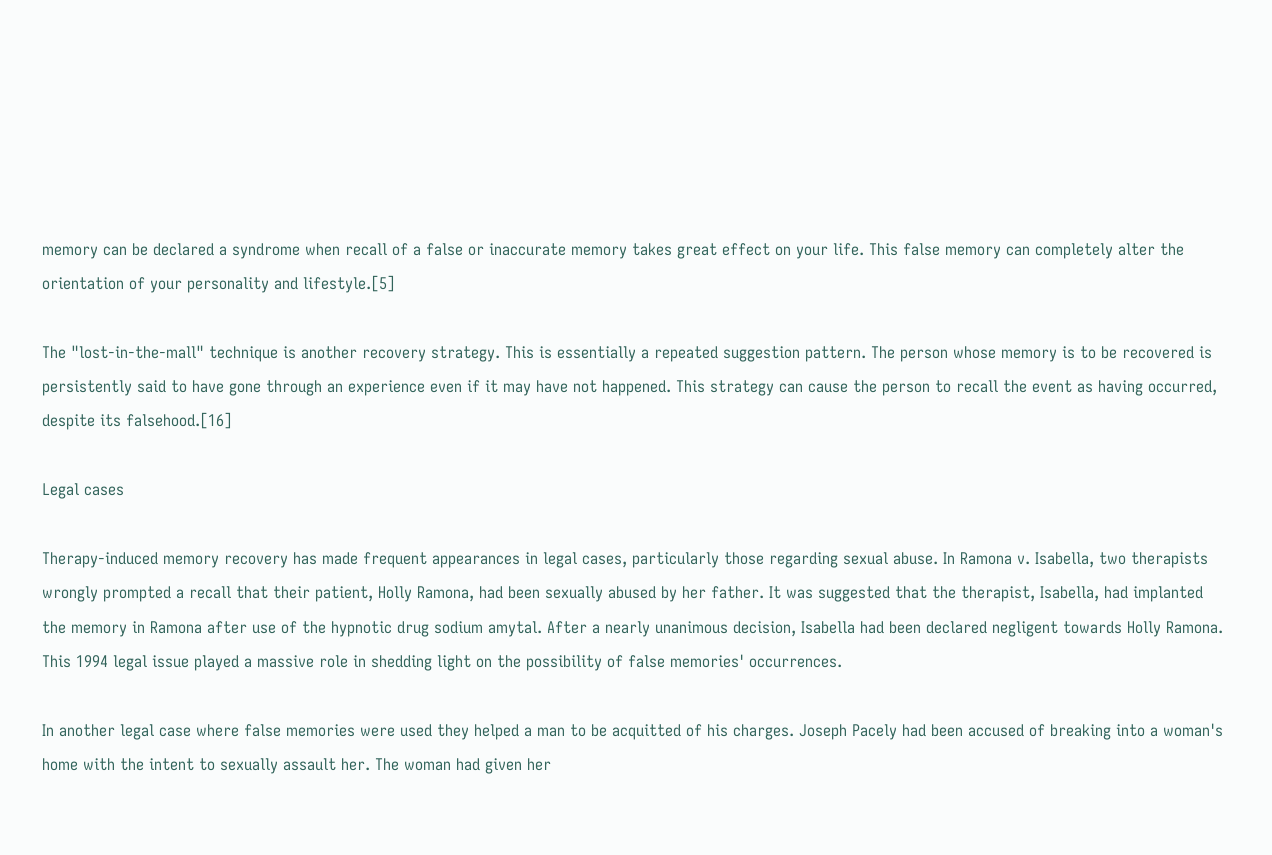memory can be declared a syndrome when recall of a false or inaccurate memory takes great effect on your life. This false memory can completely alter the orientation of your personality and lifestyle.[5]

The "lost-in-the-mall" technique is another recovery strategy. This is essentially a repeated suggestion pattern. The person whose memory is to be recovered is persistently said to have gone through an experience even if it may have not happened. This strategy can cause the person to recall the event as having occurred, despite its falsehood.[16]

Legal cases

Therapy-induced memory recovery has made frequent appearances in legal cases, particularly those regarding sexual abuse. In Ramona v. Isabella, two therapists wrongly prompted a recall that their patient, Holly Ramona, had been sexually abused by her father. It was suggested that the therapist, Isabella, had implanted the memory in Ramona after use of the hypnotic drug sodium amytal. After a nearly unanimous decision, Isabella had been declared negligent towards Holly Ramona. This 1994 legal issue played a massive role in shedding light on the possibility of false memories' occurrences.

In another legal case where false memories were used they helped a man to be acquitted of his charges. Joseph Pacely had been accused of breaking into a woman's home with the intent to sexually assault her. The woman had given her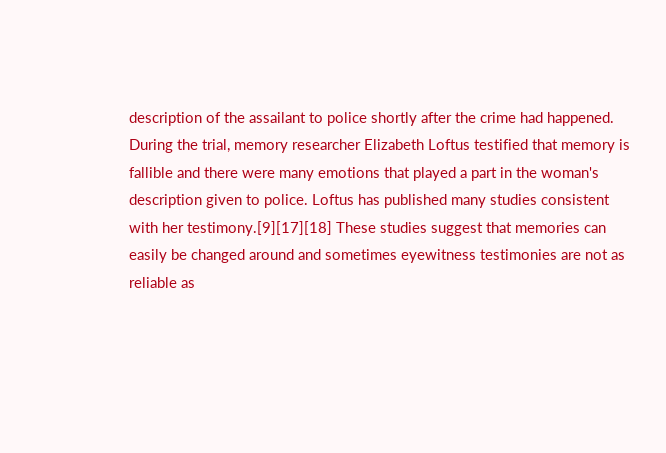description of the assailant to police shortly after the crime had happened. During the trial, memory researcher Elizabeth Loftus testified that memory is fallible and there were many emotions that played a part in the woman's description given to police. Loftus has published many studies consistent with her testimony.[9][17][18] These studies suggest that memories can easily be changed around and sometimes eyewitness testimonies are not as reliable as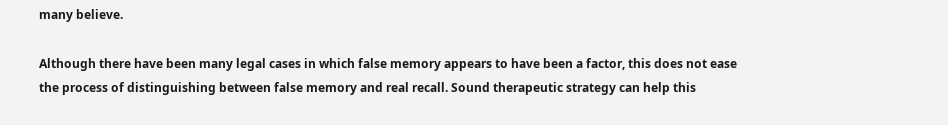many believe.

Although there have been many legal cases in which false memory appears to have been a factor, this does not ease the process of distinguishing between false memory and real recall. Sound therapeutic strategy can help this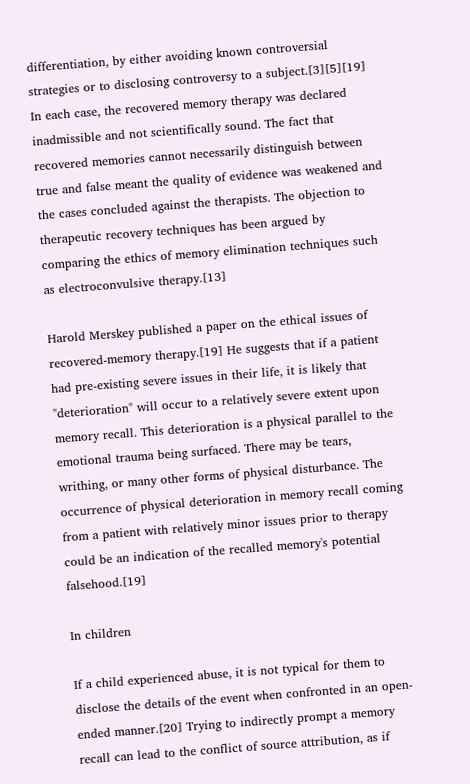differentiation, by either avoiding known controversial strategies or to disclosing controversy to a subject.[3][5][19] In each case, the recovered memory therapy was declared inadmissible and not scientifically sound. The fact that recovered memories cannot necessarily distinguish between true and false meant the quality of evidence was weakened and the cases concluded against the therapists. The objection to therapeutic recovery techniques has been argued by comparing the ethics of memory elimination techniques such as electroconvulsive therapy.[13]

Harold Merskey published a paper on the ethical issues of recovered-memory therapy.[19] He suggests that if a patient had pre-existing severe issues in their life, it is likely that "deterioration" will occur to a relatively severe extent upon memory recall. This deterioration is a physical parallel to the emotional trauma being surfaced. There may be tears, writhing, or many other forms of physical disturbance. The occurrence of physical deterioration in memory recall coming from a patient with relatively minor issues prior to therapy could be an indication of the recalled memory's potential falsehood.[19]

In children

If a child experienced abuse, it is not typical for them to disclose the details of the event when confronted in an open-ended manner.[20] Trying to indirectly prompt a memory recall can lead to the conflict of source attribution, as if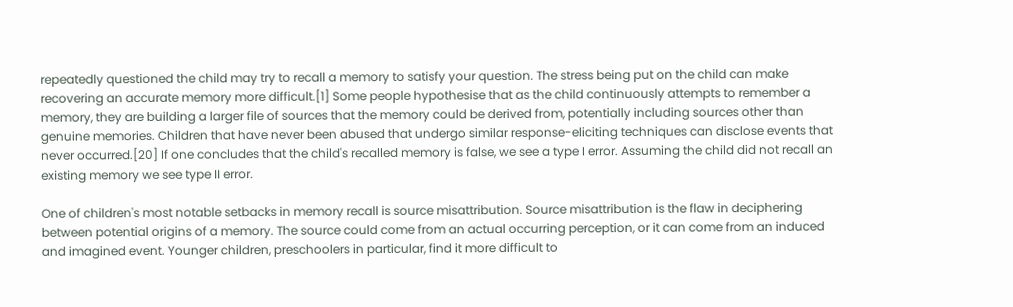repeatedly questioned the child may try to recall a memory to satisfy your question. The stress being put on the child can make recovering an accurate memory more difficult.[1] Some people hypothesise that as the child continuously attempts to remember a memory, they are building a larger file of sources that the memory could be derived from, potentially including sources other than genuine memories. Children that have never been abused that undergo similar response-eliciting techniques can disclose events that never occurred.[20] If one concludes that the child's recalled memory is false, we see a type I error. Assuming the child did not recall an existing memory we see type II error.

One of children's most notable setbacks in memory recall is source misattribution. Source misattribution is the flaw in deciphering between potential origins of a memory. The source could come from an actual occurring perception, or it can come from an induced and imagined event. Younger children, preschoolers in particular, find it more difficult to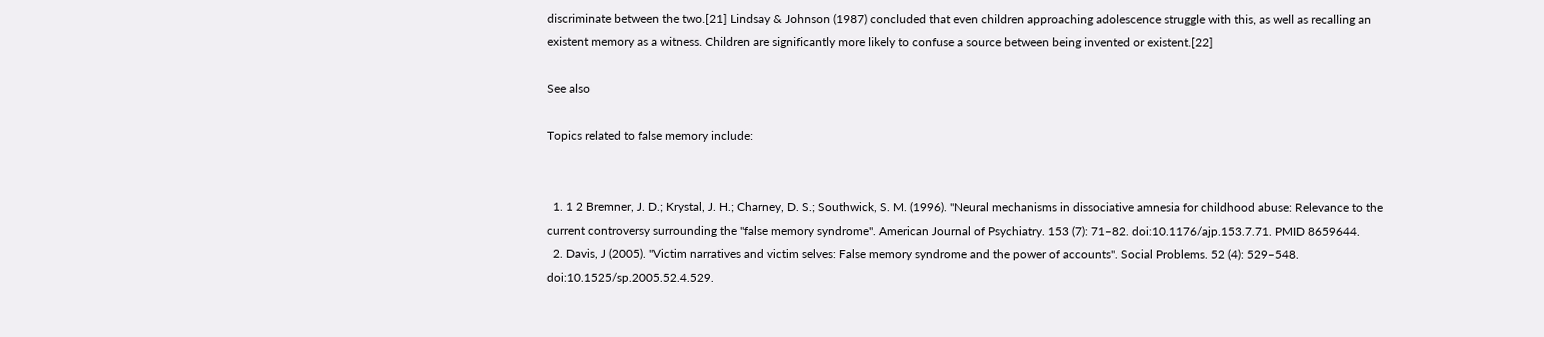discriminate between the two.[21] Lindsay & Johnson (1987) concluded that even children approaching adolescence struggle with this, as well as recalling an existent memory as a witness. Children are significantly more likely to confuse a source between being invented or existent.[22]

See also

Topics related to false memory include:


  1. 1 2 Bremner, J. D.; Krystal, J. H.; Charney, D. S.; Southwick, S. M. (1996). "Neural mechanisms in dissociative amnesia for childhood abuse: Relevance to the current controversy surrounding the "false memory syndrome". American Journal of Psychiatry. 153 (7): 71–82. doi:10.1176/ajp.153.7.71. PMID 8659644.
  2. Davis, J (2005). "Victim narratives and victim selves: False memory syndrome and the power of accounts". Social Problems. 52 (4): 529–548. doi:10.1525/sp.2005.52.4.529.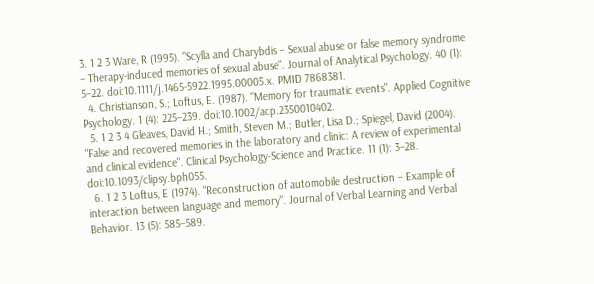3. 1 2 3 Ware, R (1995). "Scylla and Charybdis – Sexual abuse or false memory syndrome – Therapy-induced memories of sexual abuse". Journal of Analytical Psychology. 40 (1): 5–22. doi:10.1111/j.1465-5922.1995.00005.x. PMID 7868381.
  4. Christianson, S.; Loftus, E. (1987). "Memory for traumatic events". Applied Cognitive Psychology. 1 (4): 225–239. doi:10.1002/acp.2350010402.
  5. 1 2 3 4 Gleaves, David H.; Smith, Steven M.; Butler, Lisa D.; Spiegel, David (2004). "False and recovered memories in the laboratory and clinic: A review of experimental and clinical evidence". Clinical Psychology-Science and Practice. 11 (1): 3–28. doi:10.1093/clipsy.bph055.
  6. 1 2 3 Loftus, E (1974). "Reconstruction of automobile destruction – Example of interaction between language and memory". Journal of Verbal Learning and Verbal Behavior. 13 (5): 585–589.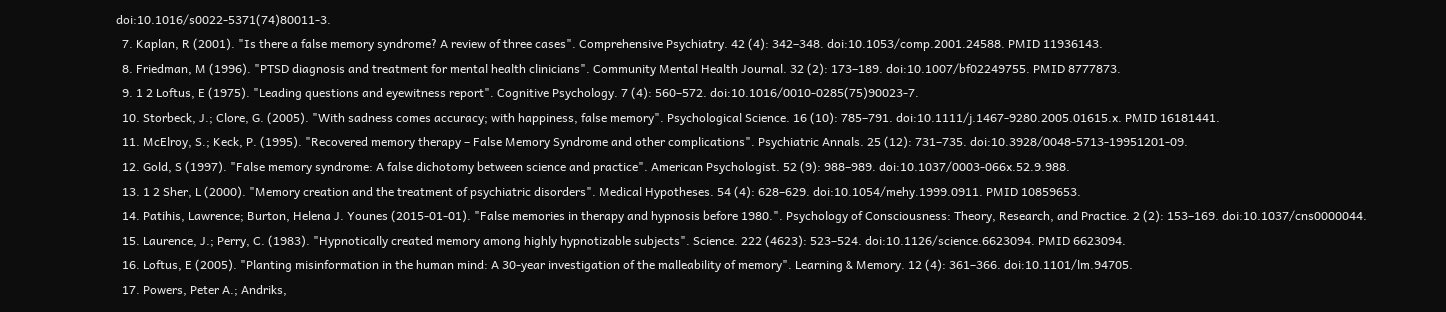doi:10.1016/s0022-5371(74)80011-3.
  7. Kaplan, R (2001). "Is there a false memory syndrome? A review of three cases". Comprehensive Psychiatry. 42 (4): 342–348. doi:10.1053/comp.2001.24588. PMID 11936143.
  8. Friedman, M (1996). "PTSD diagnosis and treatment for mental health clinicians". Community Mental Health Journal. 32 (2): 173–189. doi:10.1007/bf02249755. PMID 8777873.
  9. 1 2 Loftus, E (1975). "Leading questions and eyewitness report". Cognitive Psychology. 7 (4): 560–572. doi:10.1016/0010-0285(75)90023-7.
  10. Storbeck, J.; Clore, G. (2005). "With sadness comes accuracy; with happiness, false memory". Psychological Science. 16 (10): 785–791. doi:10.1111/j.1467-9280.2005.01615.x. PMID 16181441.
  11. McElroy, S.; Keck, P. (1995). "Recovered memory therapy – False Memory Syndrome and other complications". Psychiatric Annals. 25 (12): 731–735. doi:10.3928/0048-5713-19951201-09.
  12. Gold, S (1997). "False memory syndrome: A false dichotomy between science and practice". American Psychologist. 52 (9): 988–989. doi:10.1037/0003-066x.52.9.988.
  13. 1 2 Sher, L (2000). "Memory creation and the treatment of psychiatric disorders". Medical Hypotheses. 54 (4): 628–629. doi:10.1054/mehy.1999.0911. PMID 10859653.
  14. Patihis, Lawrence; Burton, Helena J. Younes (2015-01-01). "False memories in therapy and hypnosis before 1980.". Psychology of Consciousness: Theory, Research, and Practice. 2 (2): 153–169. doi:10.1037/cns0000044.
  15. Laurence, J.; Perry, C. (1983). "Hypnotically created memory among highly hypnotizable subjects". Science. 222 (4623): 523–524. doi:10.1126/science.6623094. PMID 6623094.
  16. Loftus, E (2005). "Planting misinformation in the human mind: A 30-year investigation of the malleability of memory". Learning & Memory. 12 (4): 361–366. doi:10.1101/lm.94705.
  17. Powers, Peter A.; Andriks,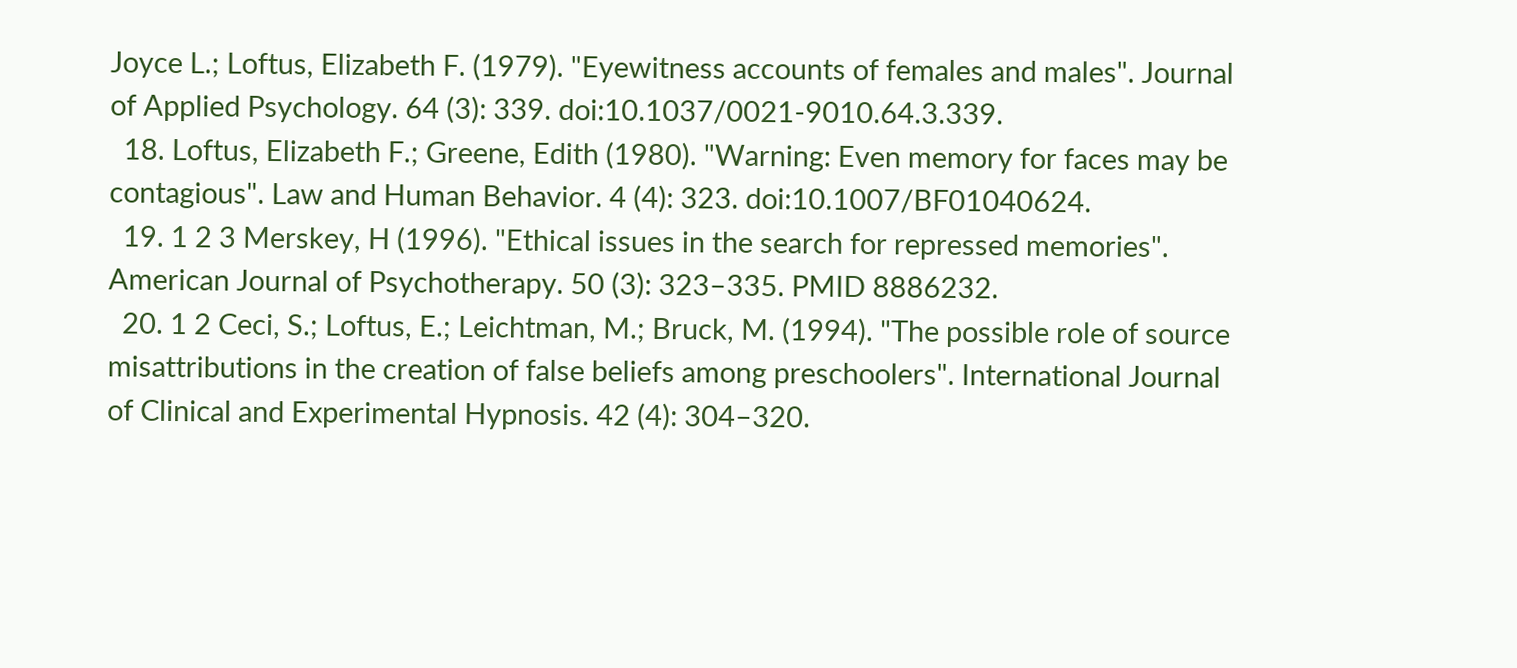Joyce L.; Loftus, Elizabeth F. (1979). "Eyewitness accounts of females and males". Journal of Applied Psychology. 64 (3): 339. doi:10.1037/0021-9010.64.3.339.
  18. Loftus, Elizabeth F.; Greene, Edith (1980). "Warning: Even memory for faces may be contagious". Law and Human Behavior. 4 (4): 323. doi:10.1007/BF01040624.
  19. 1 2 3 Merskey, H (1996). "Ethical issues in the search for repressed memories". American Journal of Psychotherapy. 50 (3): 323–335. PMID 8886232.
  20. 1 2 Ceci, S.; Loftus, E.; Leichtman, M.; Bruck, M. (1994). "The possible role of source misattributions in the creation of false beliefs among preschoolers". International Journal of Clinical and Experimental Hypnosis. 42 (4): 304–320.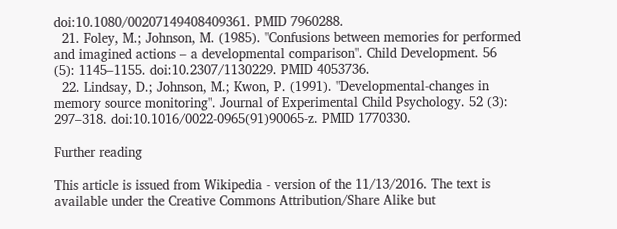doi:10.1080/00207149408409361. PMID 7960288.
  21. Foley, M.; Johnson, M. (1985). "Confusions between memories for performed and imagined actions – a developmental comparison". Child Development. 56 (5): 1145–1155. doi:10.2307/1130229. PMID 4053736.
  22. Lindsay, D.; Johnson, M.; Kwon, P. (1991). "Developmental-changes in memory source monitoring". Journal of Experimental Child Psychology. 52 (3): 297–318. doi:10.1016/0022-0965(91)90065-z. PMID 1770330.

Further reading

This article is issued from Wikipedia - version of the 11/13/2016. The text is available under the Creative Commons Attribution/Share Alike but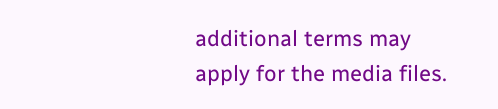additional terms may apply for the media files.